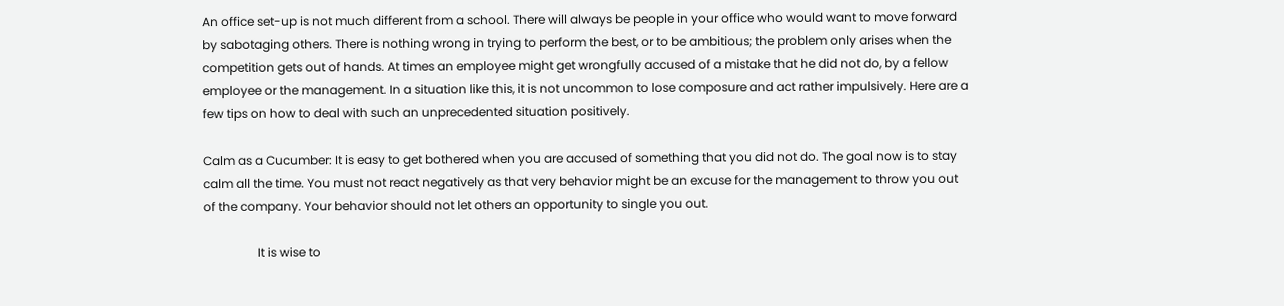An office set-up is not much different from a school. There will always be people in your office who would want to move forward by sabotaging others. There is nothing wrong in trying to perform the best, or to be ambitious; the problem only arises when the competition gets out of hands. At times an employee might get wrongfully accused of a mistake that he did not do, by a fellow employee or the management. In a situation like this, it is not uncommon to lose composure and act rather impulsively. Here are a few tips on how to deal with such an unprecedented situation positively.

Calm as a Cucumber: It is easy to get bothered when you are accused of something that you did not do. The goal now is to stay calm all the time. You must not react negatively as that very behavior might be an excuse for the management to throw you out of the company. Your behavior should not let others an opportunity to single you out.

                  It is wise to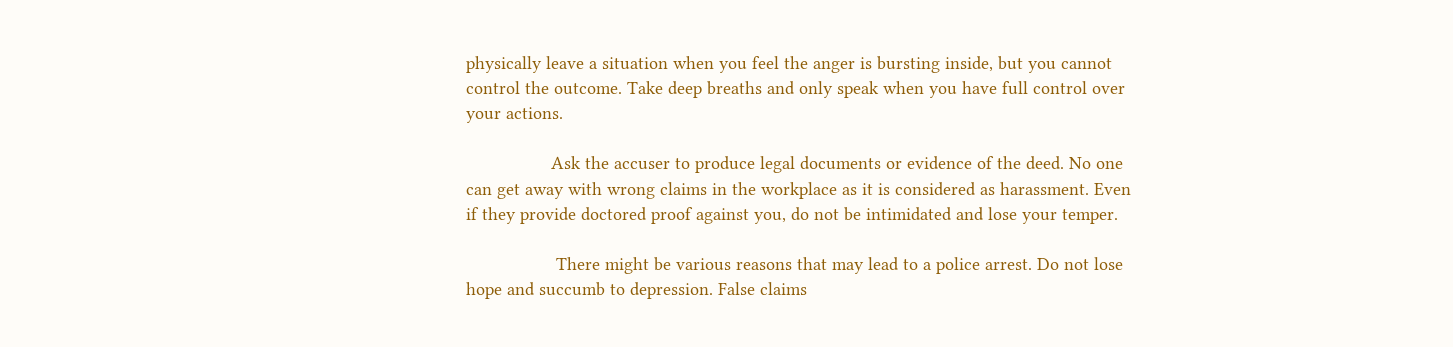physically leave a situation when you feel the anger is bursting inside, but you cannot control the outcome. Take deep breaths and only speak when you have full control over your actions.

                 Ask the accuser to produce legal documents or evidence of the deed. No one can get away with wrong claims in the workplace as it is considered as harassment. Even if they provide doctored proof against you, do not be intimidated and lose your temper.

                  There might be various reasons that may lead to a police arrest. Do not lose hope and succumb to depression. False claims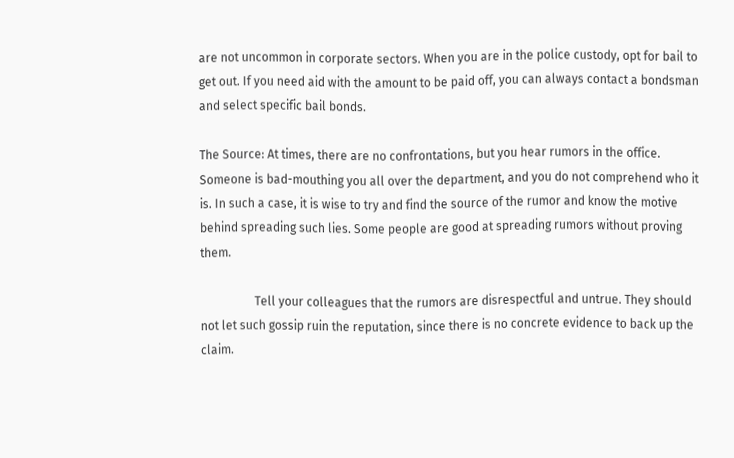are not uncommon in corporate sectors. When you are in the police custody, opt for bail to get out. If you need aid with the amount to be paid off, you can always contact a bondsman and select specific bail bonds.

The Source: At times, there are no confrontations, but you hear rumors in the office. Someone is bad-mouthing you all over the department, and you do not comprehend who it is. In such a case, it is wise to try and find the source of the rumor and know the motive behind spreading such lies. Some people are good at spreading rumors without proving them.

                  Tell your colleagues that the rumors are disrespectful and untrue. They should not let such gossip ruin the reputation, since there is no concrete evidence to back up the claim.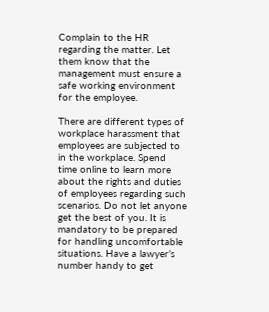Complain to the HR regarding the matter. Let them know that the management must ensure a safe working environment for the employee.

There are different types of workplace harassment that employees are subjected to in the workplace. Spend time online to learn more about the rights and duties of employees regarding such scenarios. Do not let anyone get the best of you. It is mandatory to be prepared for handling uncomfortable situations. Have a lawyer’s number handy to get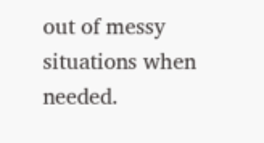out of messy situations when needed.